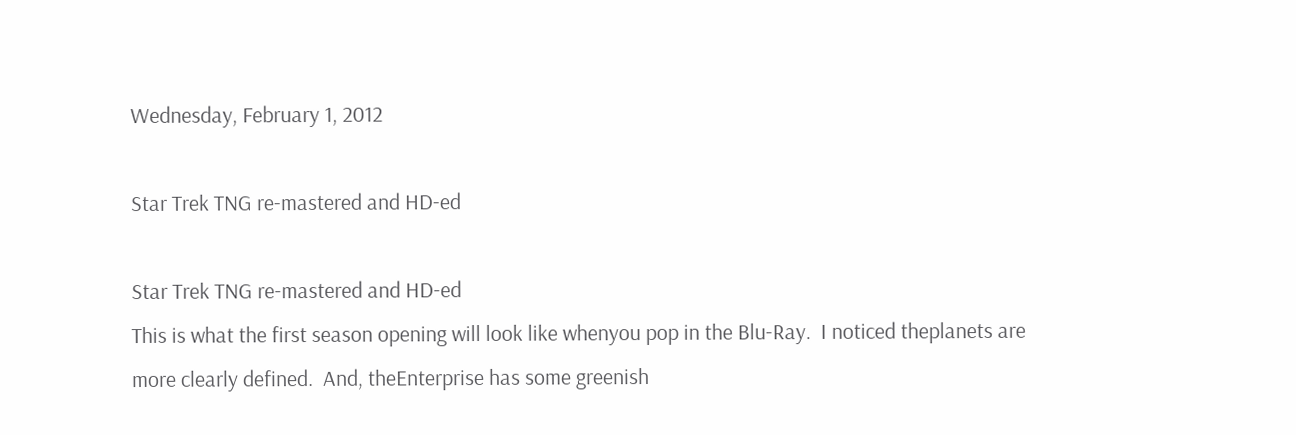Wednesday, February 1, 2012

Star Trek TNG re-mastered and HD-ed

Star Trek TNG re-mastered and HD-ed
This is what the first season opening will look like whenyou pop in the Blu-Ray.  I noticed theplanets are more clearly defined.  And, theEnterprise has some greenish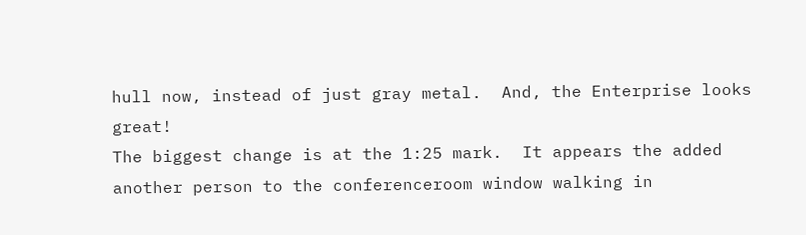hull now, instead of just gray metal.  And, the Enterprise looks great!
The biggest change is at the 1:25 mark.  It appears the added another person to the conferenceroom window walking in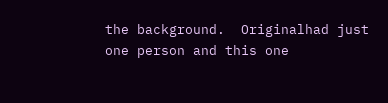the background.  Originalhad just one person and this one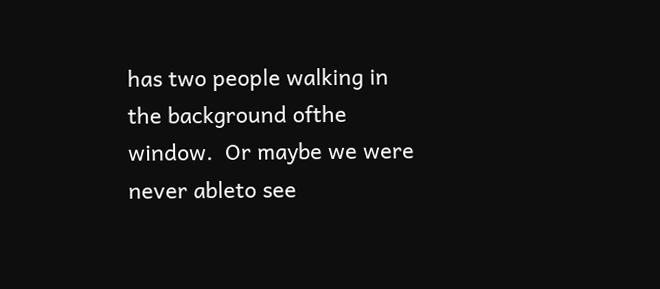has two people walking in the background ofthe window.  Or maybe we were never ableto see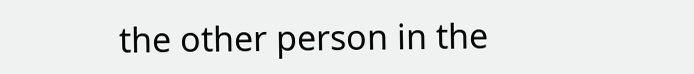the other person in the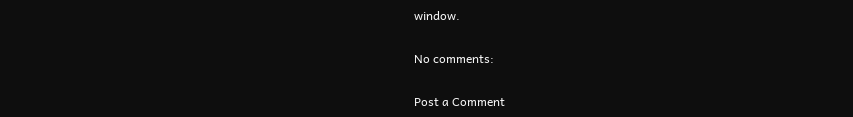window.

No comments:

Post a Comment